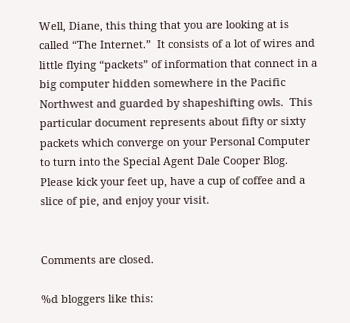Well, Diane, this thing that you are looking at is called “The Internet.”  It consists of a lot of wires and little flying “packets” of information that connect in a big computer hidden somewhere in the Pacific Northwest and guarded by shapeshifting owls.  This particular document represents about fifty or sixty packets which converge on your Personal Computer to turn into the Special Agent Dale Cooper Blog.  Please kick your feet up, have a cup of coffee and a slice of pie, and enjoy your visit.


Comments are closed.

%d bloggers like this: